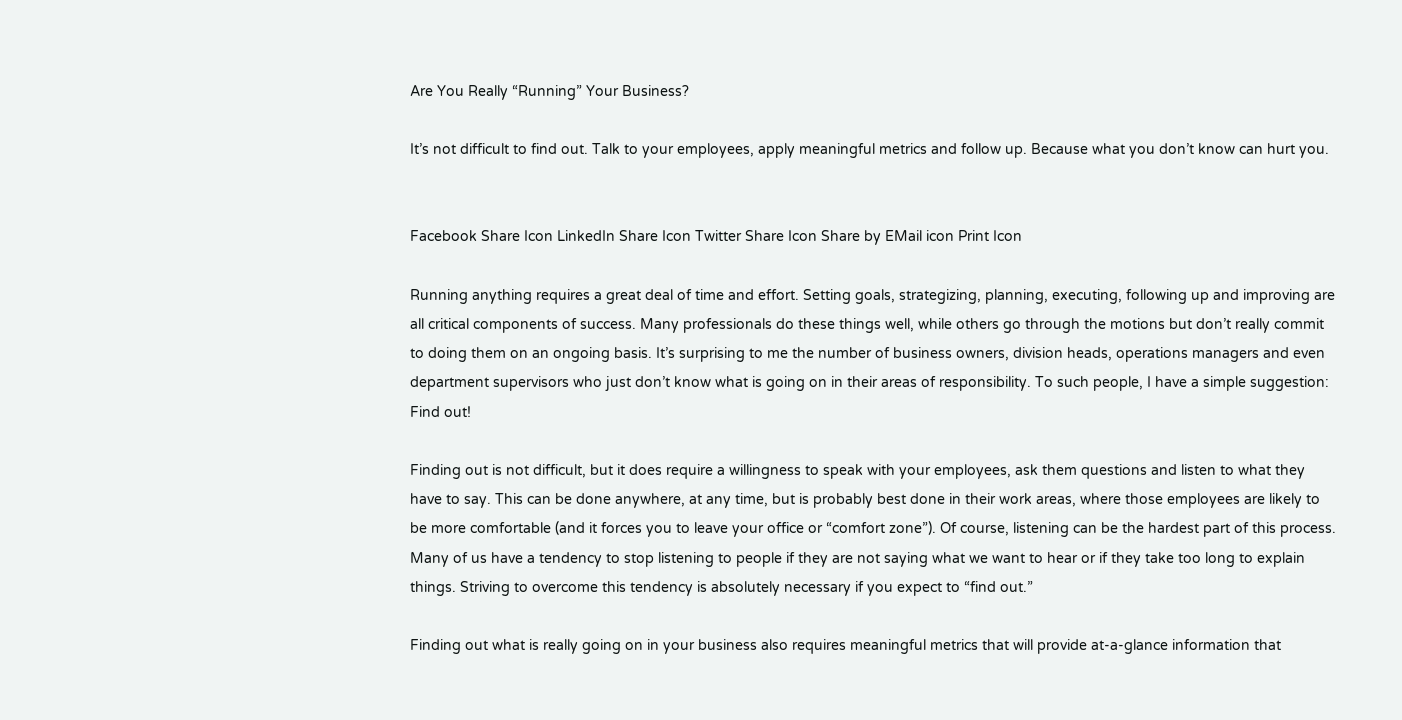Are You Really “Running” Your Business?

It’s not difficult to find out. Talk to your employees, apply meaningful metrics and follow up. Because what you don’t know can hurt you.


Facebook Share Icon LinkedIn Share Icon Twitter Share Icon Share by EMail icon Print Icon

Running anything requires a great deal of time and effort. Setting goals, strategizing, planning, executing, following up and improving are all critical components of success. Many professionals do these things well, while others go through the motions but don’t really commit to doing them on an ongoing basis. It’s surprising to me the number of business owners, division heads, operations managers and even department supervisors who just don’t know what is going on in their areas of responsibility. To such people, I have a simple suggestion: Find out!

Finding out is not difficult, but it does require a willingness to speak with your employees, ask them questions and listen to what they have to say. This can be done anywhere, at any time, but is probably best done in their work areas, where those employees are likely to be more comfortable (and it forces you to leave your office or “comfort zone”). Of course, listening can be the hardest part of this process. Many of us have a tendency to stop listening to people if they are not saying what we want to hear or if they take too long to explain things. Striving to overcome this tendency is absolutely necessary if you expect to “find out.”

Finding out what is really going on in your business also requires meaningful metrics that will provide at-a-glance information that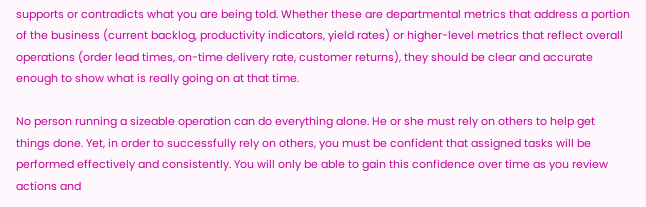supports or contradicts what you are being told. Whether these are departmental metrics that address a portion of the business (current backlog, productivity indicators, yield rates) or higher-level metrics that reflect overall operations (order lead times, on-time delivery rate, customer returns), they should be clear and accurate enough to show what is really going on at that time.

No person running a sizeable operation can do everything alone. He or she must rely on others to help get things done. Yet, in order to successfully rely on others, you must be confident that assigned tasks will be performed effectively and consistently. You will only be able to gain this confidence over time as you review actions and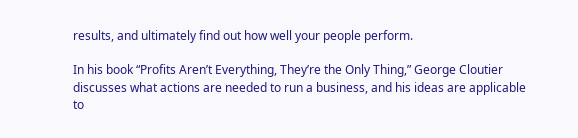results, and ultimately find out how well your people perform.

In his book “Profits Aren’t Everything, They’re the Only Thing,” George Cloutier discusses what actions are needed to run a business, and his ideas are applicable to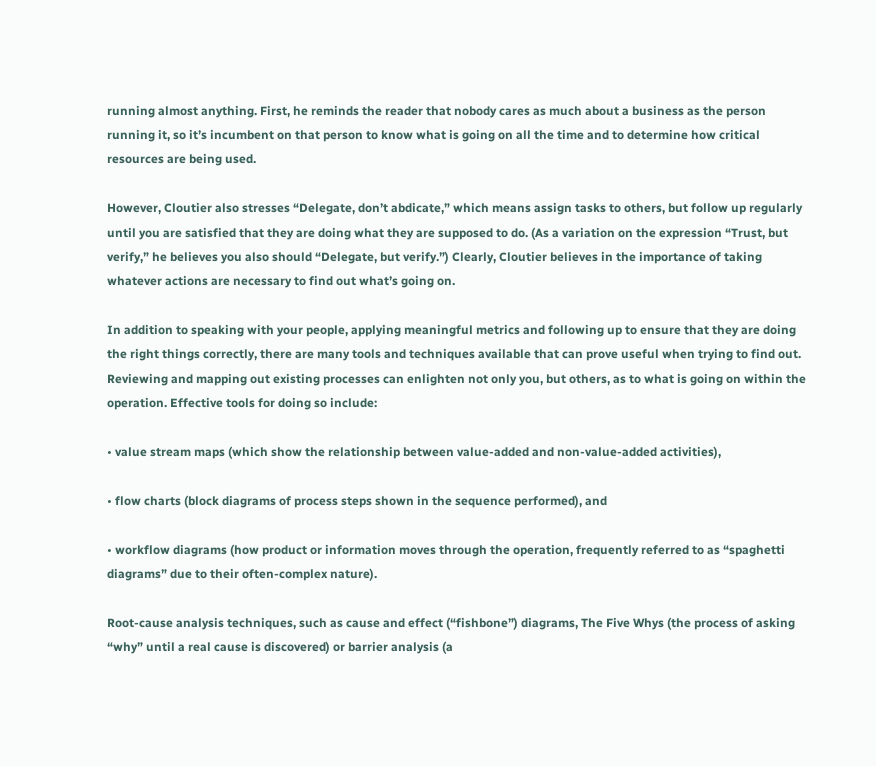running almost anything. First, he reminds the reader that nobody cares as much about a business as the person running it, so it’s incumbent on that person to know what is going on all the time and to determine how critical resources are being used.

However, Cloutier also stresses “Delegate, don’t abdicate,” which means assign tasks to others, but follow up regularly until you are satisfied that they are doing what they are supposed to do. (As a variation on the expression “Trust, but verify,” he believes you also should “Delegate, but verify.”) Clearly, Cloutier believes in the importance of taking whatever actions are necessary to find out what’s going on.

In addition to speaking with your people, applying meaningful metrics and following up to ensure that they are doing the right things correctly, there are many tools and techniques available that can prove useful when trying to find out. Reviewing and mapping out existing processes can enlighten not only you, but others, as to what is going on within the operation. Effective tools for doing so include:

• value stream maps (which show the relationship between value-added and non-value-added activities),

• flow charts (block diagrams of process steps shown in the sequence performed), and

• workflow diagrams (how product or information moves through the operation, frequently referred to as “spaghetti diagrams” due to their often-complex nature).

Root-cause analysis techniques, such as cause and effect (“fishbone”) diagrams, The Five Whys (the process of asking “why” until a real cause is discovered) or barrier analysis (a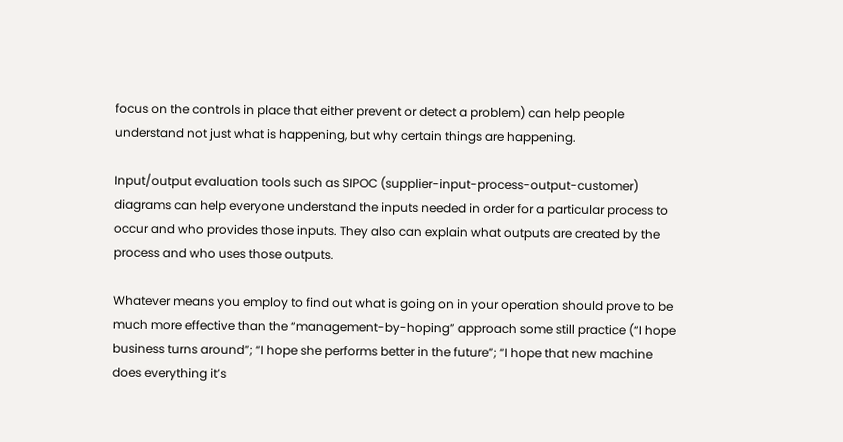focus on the controls in place that either prevent or detect a problem) can help people understand not just what is happening, but why certain things are happening.

Input/output evaluation tools such as SIPOC (supplier-input-process-output-customer) diagrams can help everyone understand the inputs needed in order for a particular process to occur and who provides those inputs. They also can explain what outputs are created by the process and who uses those outputs.

Whatever means you employ to find out what is going on in your operation should prove to be much more effective than the “management-by-hoping” approach some still practice (“I hope business turns around”; “I hope she performs better in the future”; “I hope that new machine does everything it’s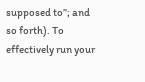supposed to”; and so forth). To effectively run your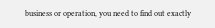business or operation, you need to find out exactly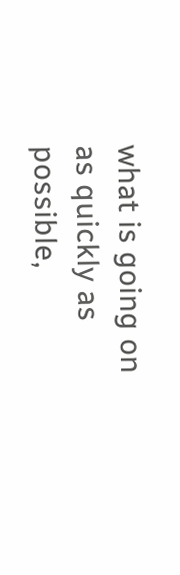what is going on as quickly as possible,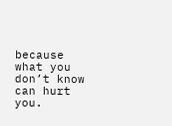because what you don’t know can hurt you.